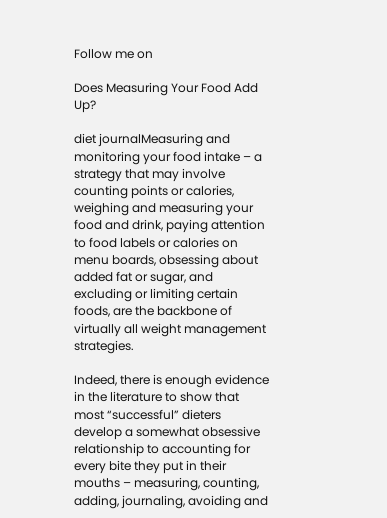Follow me on

Does Measuring Your Food Add Up?

diet journalMeasuring and monitoring your food intake – a strategy that may involve counting points or calories, weighing and measuring your food and drink, paying attention to food labels or calories on menu boards, obsessing about added fat or sugar, and excluding or limiting certain foods, are the backbone of virtually all weight management strategies.

Indeed, there is enough evidence in the literature to show that most “successful” dieters develop a somewhat obsessive relationship to accounting for every bite they put in their mouths – measuring, counting, adding, journaling, avoiding and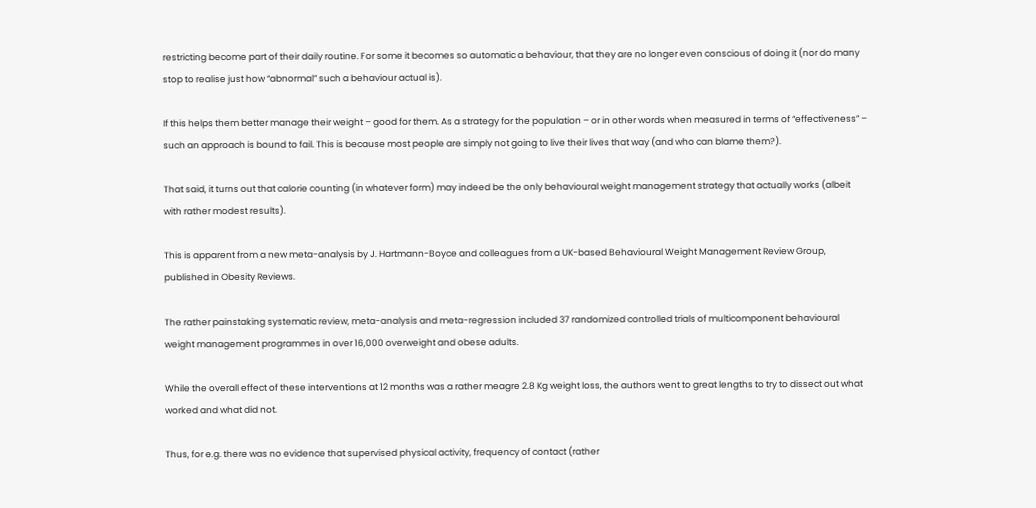restricting become part of their daily routine. For some it becomes so automatic a behaviour, that they are no longer even conscious of doing it (nor do many stop to realise just how “abnormal” such a behaviour actual is).

If this helps them better manage their weight – good for them. As a strategy for the population – or in other words when measured in terms of “effectiveness” – such an approach is bound to fail. This is because most people are simply not going to live their lives that way (and who can blame them?).

That said, it turns out that calorie counting (in whatever form) may indeed be the only behavioural weight management strategy that actually works (albeit with rather modest results).

This is apparent from a new meta-analysis by J. Hartmann-Boyce and colleagues from a UK-based Behavioural Weight Management Review Group, published in Obesity Reviews.

The rather painstaking systematic review, meta-analysis and meta-regression included 37 randomized controlled trials of multicomponent behavioural weight management programmes in over 16,000 overweight and obese adults.

While the overall effect of these interventions at 12 months was a rather meagre 2.8 Kg weight loss, the authors went to great lengths to try to dissect out what worked and what did not.

Thus, for e.g. there was no evidence that supervised physical activity, frequency of contact (rather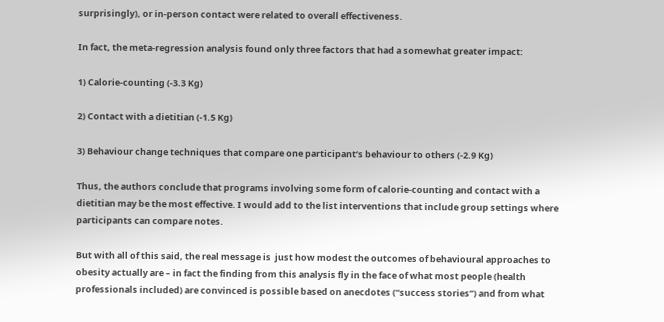surprisingly), or in-person contact were related to overall effectiveness.

In fact, the meta-regression analysis found only three factors that had a somewhat greater impact:

1) Calorie-counting (-3.3 Kg)

2) Contact with a dietitian (-1.5 Kg)

3) Behaviour change techniques that compare one participant’s behaviour to others (-2.9 Kg)

Thus, the authors conclude that programs involving some form of calorie-counting and contact with a dietitian may be the most effective. I would add to the list interventions that include group settings where participants can compare notes.

But with all of this said, the real message is  just how modest the outcomes of behavioural approaches to obesity actually are – in fact the finding from this analysis fly in the face of what most people (health professionals included) are convinced is possible based on anecdotes (“success stories”) and from what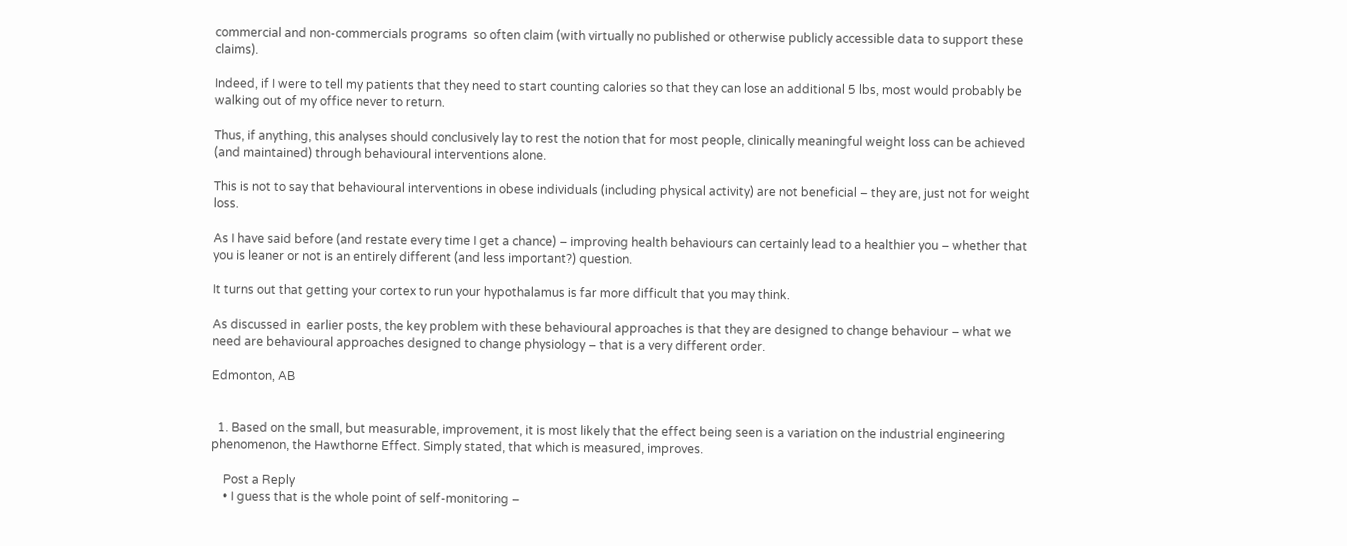commercial and non-commercials programs  so often claim (with virtually no published or otherwise publicly accessible data to support these claims).

Indeed, if I were to tell my patients that they need to start counting calories so that they can lose an additional 5 lbs, most would probably be walking out of my office never to return.

Thus, if anything, this analyses should conclusively lay to rest the notion that for most people, clinically meaningful weight loss can be achieved (and maintained) through behavioural interventions alone.

This is not to say that behavioural interventions in obese individuals (including physical activity) are not beneficial – they are, just not for weight loss.

As I have said before (and restate every time I get a chance) – improving health behaviours can certainly lead to a healthier you – whether that you is leaner or not is an entirely different (and less important?) question.

It turns out that getting your cortex to run your hypothalamus is far more difficult that you may think.

As discussed in  earlier posts, the key problem with these behavioural approaches is that they are designed to change behaviour – what we need are behavioural approaches designed to change physiology – that is a very different order.

Edmonton, AB


  1. Based on the small, but measurable, improvement, it is most likely that the effect being seen is a variation on the industrial engineering phenomenon, the Hawthorne Effect. Simply stated, that which is measured, improves.

    Post a Reply
    • I guess that is the whole point of self-monitoring –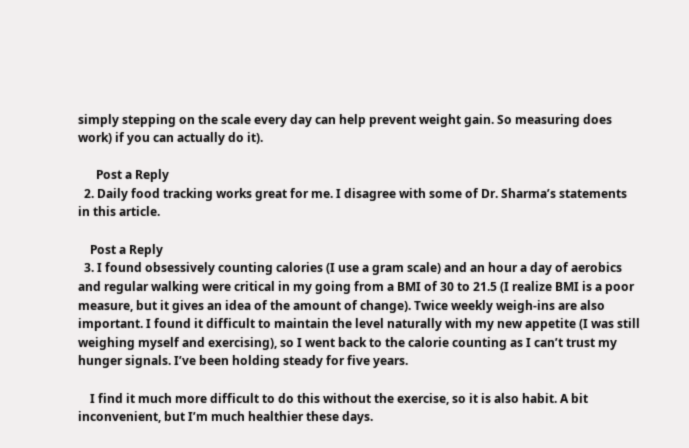simply stepping on the scale every day can help prevent weight gain. So measuring does work) if you can actually do it).

      Post a Reply
  2. Daily food tracking works great for me. I disagree with some of Dr. Sharma’s statements in this article.

    Post a Reply
  3. I found obsessively counting calories (I use a gram scale) and an hour a day of aerobics and regular walking were critical in my going from a BMI of 30 to 21.5 (I realize BMI is a poor measure, but it gives an idea of the amount of change). Twice weekly weigh-ins are also important. I found it difficult to maintain the level naturally with my new appetite (I was still weighing myself and exercising), so I went back to the calorie counting as I can’t trust my hunger signals. I’ve been holding steady for five years.

    I find it much more difficult to do this without the exercise, so it is also habit. A bit inconvenient, but I’m much healthier these days.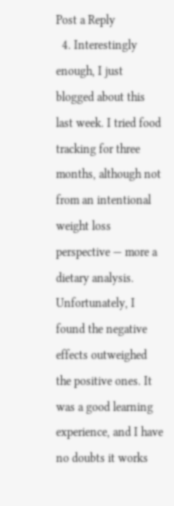Post a Reply
  4. Interestingly enough, I just blogged about this last week. I tried food tracking for three months, although not from an intentional weight loss perspective — more a dietary analysis. Unfortunately, I found the negative effects outweighed the positive ones. It was a good learning experience, and I have no doubts it works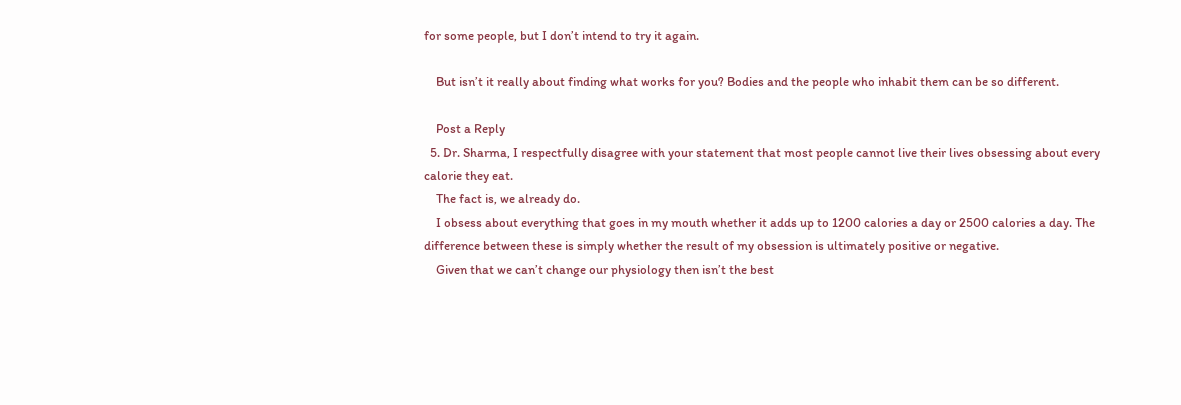for some people, but I don’t intend to try it again.

    But isn’t it really about finding what works for you? Bodies and the people who inhabit them can be so different.

    Post a Reply
  5. Dr. Sharma, I respectfully disagree with your statement that most people cannot live their lives obsessing about every calorie they eat.
    The fact is, we already do.
    I obsess about everything that goes in my mouth whether it adds up to 1200 calories a day or 2500 calories a day. The difference between these is simply whether the result of my obsession is ultimately positive or negative.
    Given that we can’t change our physiology then isn’t the best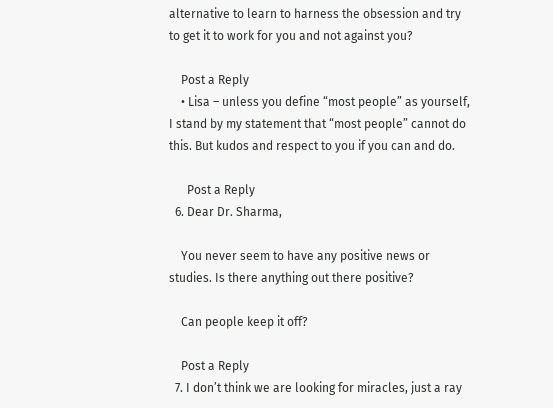alternative to learn to harness the obsession and try to get it to work for you and not against you?

    Post a Reply
    • Lisa – unless you define “most people” as yourself, I stand by my statement that “most people” cannot do this. But kudos and respect to you if you can and do.

      Post a Reply
  6. Dear Dr. Sharma,

    You never seem to have any positive news or studies. Is there anything out there positive?

    Can people keep it off?

    Post a Reply
  7. I don’t think we are looking for miracles, just a ray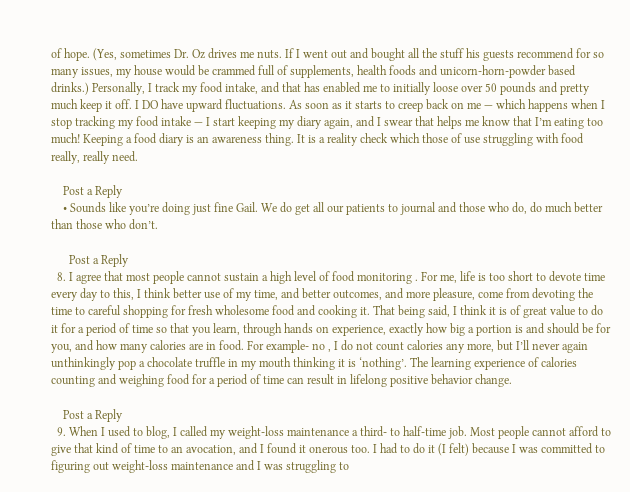of hope. (Yes, sometimes Dr. Oz drives me nuts. If I went out and bought all the stuff his guests recommend for so many issues, my house would be crammed full of supplements, health foods and unicorn-horn-powder based drinks.) Personally, I track my food intake, and that has enabled me to initially loose over 50 pounds and pretty much keep it off. I DO have upward fluctuations. As soon as it starts to creep back on me — which happens when I stop tracking my food intake — I start keeping my diary again, and I swear that helps me know that I’m eating too much! Keeping a food diary is an awareness thing. It is a reality check which those of use struggling with food really, really need.

    Post a Reply
    • Sounds like you’re doing just fine Gail. We do get all our patients to journal and those who do, do much better than those who don’t.

      Post a Reply
  8. I agree that most people cannot sustain a high level of food monitoring . For me, life is too short to devote time every day to this, I think better use of my time, and better outcomes, and more pleasure, come from devoting the time to careful shopping for fresh wholesome food and cooking it. That being said, I think it is of great value to do it for a period of time so that you learn, through hands on experience, exactly how big a portion is and should be for you, and how many calories are in food. For example- no , I do not count calories any more, but I’ll never again unthinkingly pop a chocolate truffle in my mouth thinking it is ‘nothing’. The learning experience of calories counting and weighing food for a period of time can result in lifelong positive behavior change.

    Post a Reply
  9. When I used to blog, I called my weight-loss maintenance a third- to half-time job. Most people cannot afford to give that kind of time to an avocation, and I found it onerous too. I had to do it (I felt) because I was committed to figuring out weight-loss maintenance and I was struggling to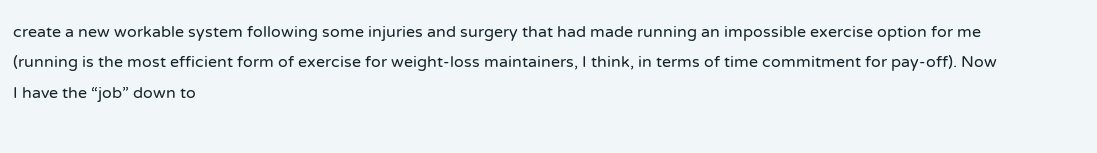create a new workable system following some injuries and surgery that had made running an impossible exercise option for me (running is the most efficient form of exercise for weight-loss maintainers, I think, in terms of time commitment for pay-off). Now I have the “job” down to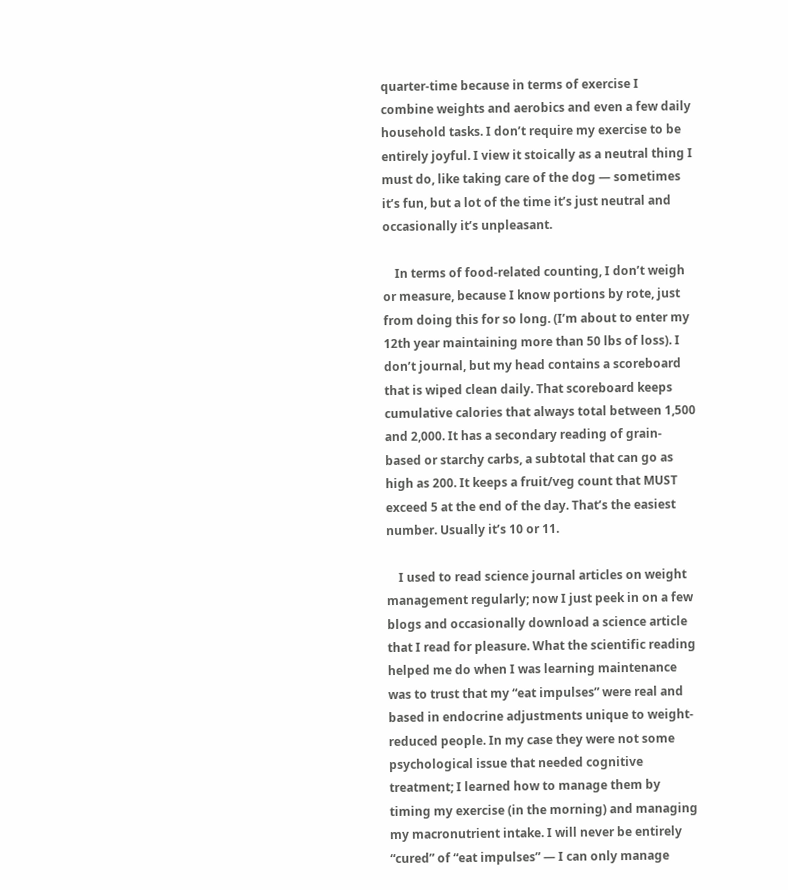quarter-time because in terms of exercise I combine weights and aerobics and even a few daily household tasks. I don’t require my exercise to be entirely joyful. I view it stoically as a neutral thing I must do, like taking care of the dog — sometimes it’s fun, but a lot of the time it’s just neutral and occasionally it’s unpleasant.

    In terms of food-related counting, I don’t weigh or measure, because I know portions by rote, just from doing this for so long. (I’m about to enter my 12th year maintaining more than 50 lbs of loss). I don’t journal, but my head contains a scoreboard that is wiped clean daily. That scoreboard keeps cumulative calories that always total between 1,500 and 2,000. It has a secondary reading of grain-based or starchy carbs, a subtotal that can go as high as 200. It keeps a fruit/veg count that MUST exceed 5 at the end of the day. That’s the easiest number. Usually it’s 10 or 11.

    I used to read science journal articles on weight management regularly; now I just peek in on a few blogs and occasionally download a science article that I read for pleasure. What the scientific reading helped me do when I was learning maintenance was to trust that my “eat impulses” were real and based in endocrine adjustments unique to weight-reduced people. In my case they were not some psychological issue that needed cognitive treatment; I learned how to manage them by timing my exercise (in the morning) and managing my macronutrient intake. I will never be entirely “cured” of “eat impulses” — I can only manage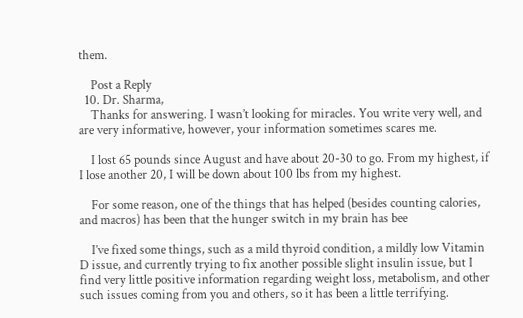them.

    Post a Reply
  10. Dr. Sharma,
    Thanks for answering. I wasn’t looking for miracles. You write very well, and are very informative, however, your information sometimes scares me.

    I lost 65 pounds since August and have about 20-30 to go. From my highest, if I lose another 20, I will be down about 100 lbs from my highest.

    For some reason, one of the things that has helped (besides counting calories, and macros) has been that the hunger switch in my brain has bee

    I’ve fixed some things, such as a mild thyroid condition, a mildly low Vitamin D issue, and currently trying to fix another possible slight insulin issue, but I find very little positive information regarding weight loss, metabolism, and other such issues coming from you and others, so it has been a little terrifying.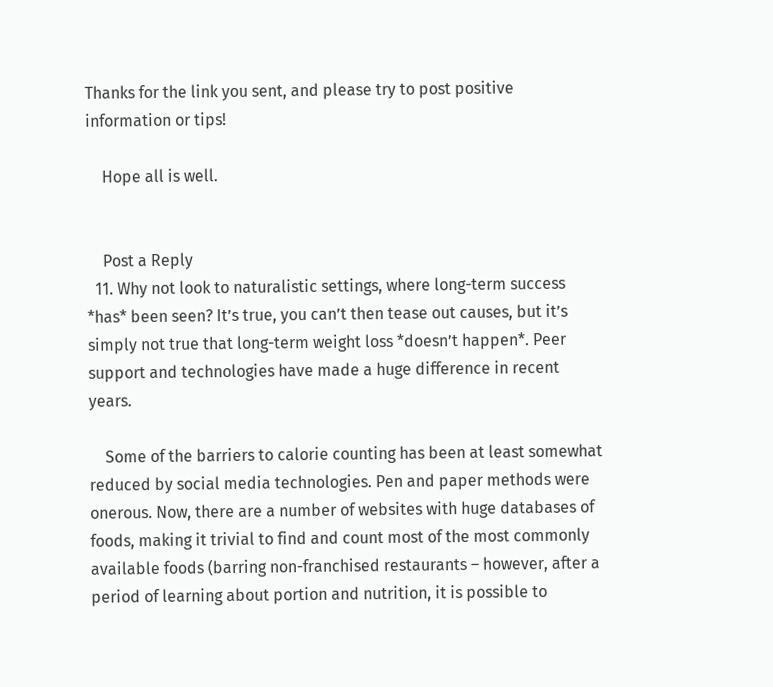Thanks for the link you sent, and please try to post positive information or tips!

    Hope all is well.


    Post a Reply
  11. Why not look to naturalistic settings, where long-term success *has* been seen? It’s true, you can’t then tease out causes, but it’s simply not true that long-term weight loss *doesn’t happen*. Peer support and technologies have made a huge difference in recent years.

    Some of the barriers to calorie counting has been at least somewhat reduced by social media technologies. Pen and paper methods were onerous. Now, there are a number of websites with huge databases of foods, making it trivial to find and count most of the most commonly available foods (barring non-franchised restaurants – however, after a period of learning about portion and nutrition, it is possible to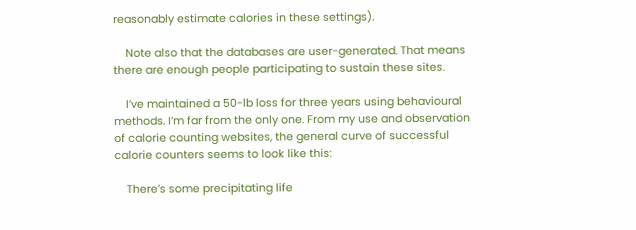reasonably estimate calories in these settings).

    Note also that the databases are user-generated. That means there are enough people participating to sustain these sites.

    I’ve maintained a 50-lb loss for three years using behavioural methods. I’m far from the only one. From my use and observation of calorie counting websites, the general curve of successful calorie counters seems to look like this:

    There’s some precipitating life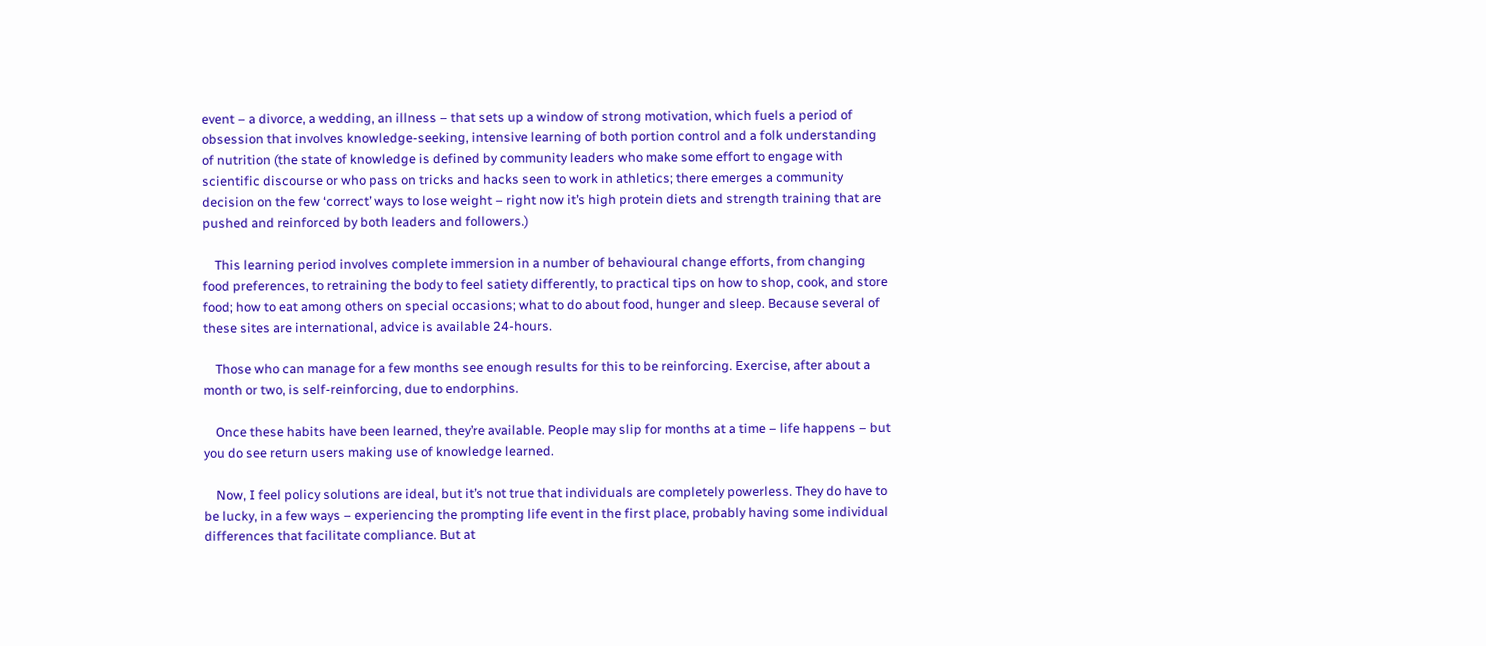event – a divorce, a wedding, an illness – that sets up a window of strong motivation, which fuels a period of obsession that involves knowledge-seeking, intensive learning of both portion control and a folk understanding of nutrition (the state of knowledge is defined by community leaders who make some effort to engage with scientific discourse or who pass on tricks and hacks seen to work in athletics; there emerges a community decision on the few ‘correct’ ways to lose weight – right now it’s high protein diets and strength training that are pushed and reinforced by both leaders and followers.)

    This learning period involves complete immersion in a number of behavioural change efforts, from changing food preferences, to retraining the body to feel satiety differently, to practical tips on how to shop, cook, and store food; how to eat among others on special occasions; what to do about food, hunger and sleep. Because several of these sites are international, advice is available 24-hours.

    Those who can manage for a few months see enough results for this to be reinforcing. Exercise, after about a month or two, is self-reinforcing, due to endorphins.

    Once these habits have been learned, they’re available. People may slip for months at a time – life happens – but you do see return users making use of knowledge learned.

    Now, I feel policy solutions are ideal, but it’s not true that individuals are completely powerless. They do have to be lucky, in a few ways – experiencing the prompting life event in the first place, probably having some individual differences that facilitate compliance. But at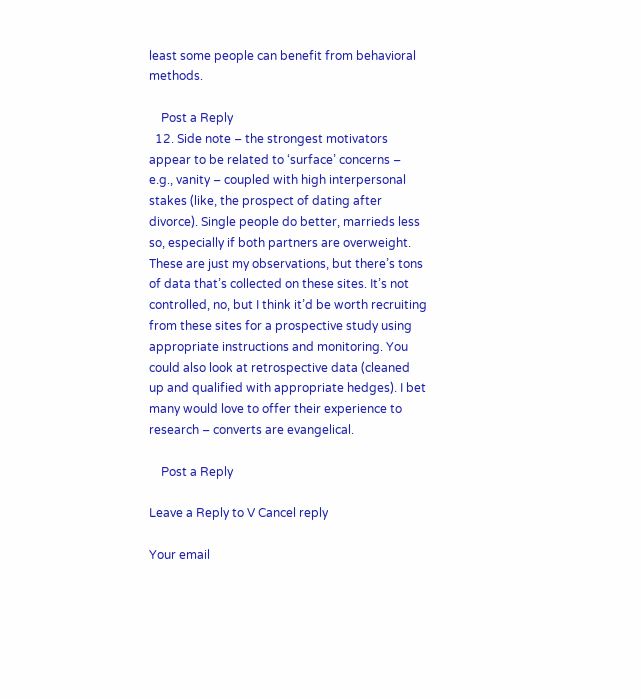least some people can benefit from behavioral methods.

    Post a Reply
  12. Side note – the strongest motivators appear to be related to ‘surface’ concerns – e.g., vanity – coupled with high interpersonal stakes (like, the prospect of dating after divorce). Single people do better, marrieds less so, especially if both partners are overweight. These are just my observations, but there’s tons of data that’s collected on these sites. It’s not controlled, no, but I think it’d be worth recruiting from these sites for a prospective study using appropriate instructions and monitoring. You could also look at retrospective data (cleaned up and qualified with appropriate hedges). I bet many would love to offer their experience to research – converts are evangelical.

    Post a Reply

Leave a Reply to V Cancel reply

Your email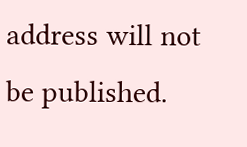address will not be published.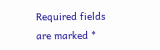Required fields are marked *